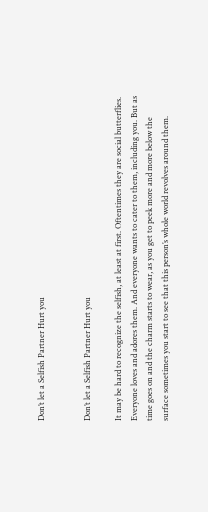Don’t let a Selfish Partner Hurt you


Don’t let a Selfish Partner Hurt you

It may be hard to recognize the selfish, at least at first. Oftentimes they are social butterflies. Everyone loves and adores them. And everyone wants to cater to them, including you. But as time goes on and the charm starts to wear, as you get to peek more and more below the surface sometimes you start to see that this person’s whole world revolves around them.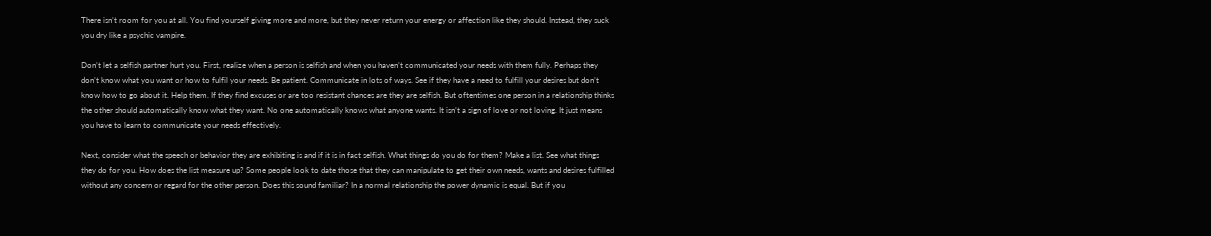There isn’t room for you at all. You find yourself giving more and more, but they never return your energy or affection like they should. Instead, they suck you dry like a psychic vampire.

Don’t let a selfish partner hurt you. First, realize when a person is selfish and when you haven’t communicated your needs with them fully. Perhaps they don’t know what you want or how to fulfil your needs. Be patient. Communicate in lots of ways. See if they have a need to fulfill your desires but don’t know how to go about it. Help them. If they find excuses or are too resistant chances are they are selfish. But oftentimes one person in a relationship thinks the other should automatically know what they want. No one automatically knows what anyone wants. It isn’t a sign of love or not loving. It just means you have to learn to communicate your needs effectively.

Next, consider what the speech or behavior they are exhibiting is and if it is in fact selfish. What things do you do for them? Make a list. See what things they do for you. How does the list measure up? Some people look to date those that they can manipulate to get their own needs, wants and desires fulfilled without any concern or regard for the other person. Does this sound familiar? In a normal relationship the power dynamic is equal. But if you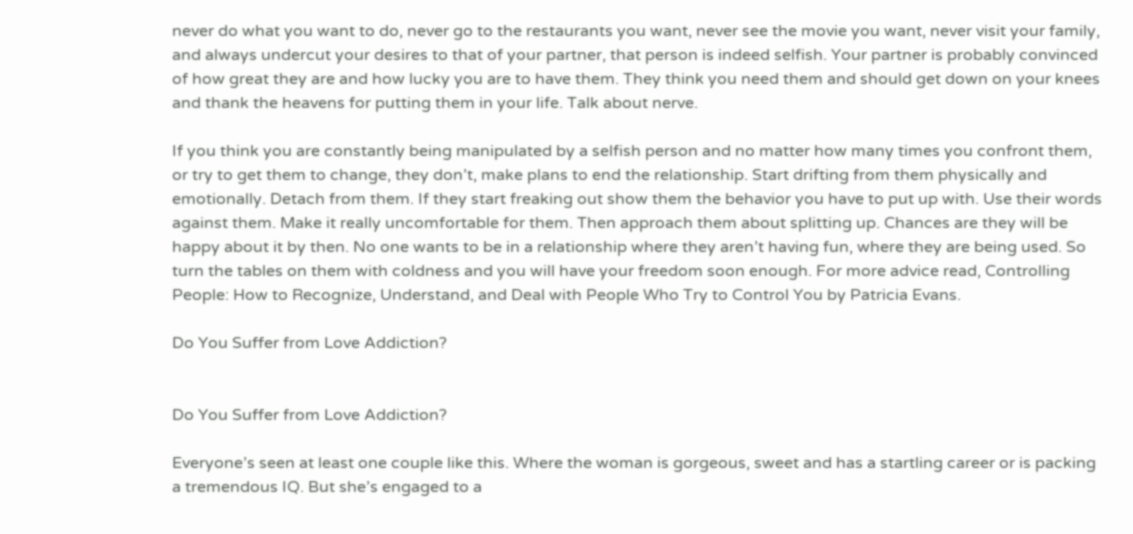never do what you want to do, never go to the restaurants you want, never see the movie you want, never visit your family, and always undercut your desires to that of your partner, that person is indeed selfish. Your partner is probably convinced of how great they are and how lucky you are to have them. They think you need them and should get down on your knees and thank the heavens for putting them in your life. Talk about nerve.

If you think you are constantly being manipulated by a selfish person and no matter how many times you confront them, or try to get them to change, they don’t, make plans to end the relationship. Start drifting from them physically and emotionally. Detach from them. If they start freaking out show them the behavior you have to put up with. Use their words against them. Make it really uncomfortable for them. Then approach them about splitting up. Chances are they will be happy about it by then. No one wants to be in a relationship where they aren’t having fun, where they are being used. So turn the tables on them with coldness and you will have your freedom soon enough. For more advice read, Controlling People: How to Recognize, Understand, and Deal with People Who Try to Control You by Patricia Evans.

Do You Suffer from Love Addiction?


Do You Suffer from Love Addiction?

Everyone’s seen at least one couple like this. Where the woman is gorgeous, sweet and has a startling career or is packing a tremendous IQ. But she’s engaged to a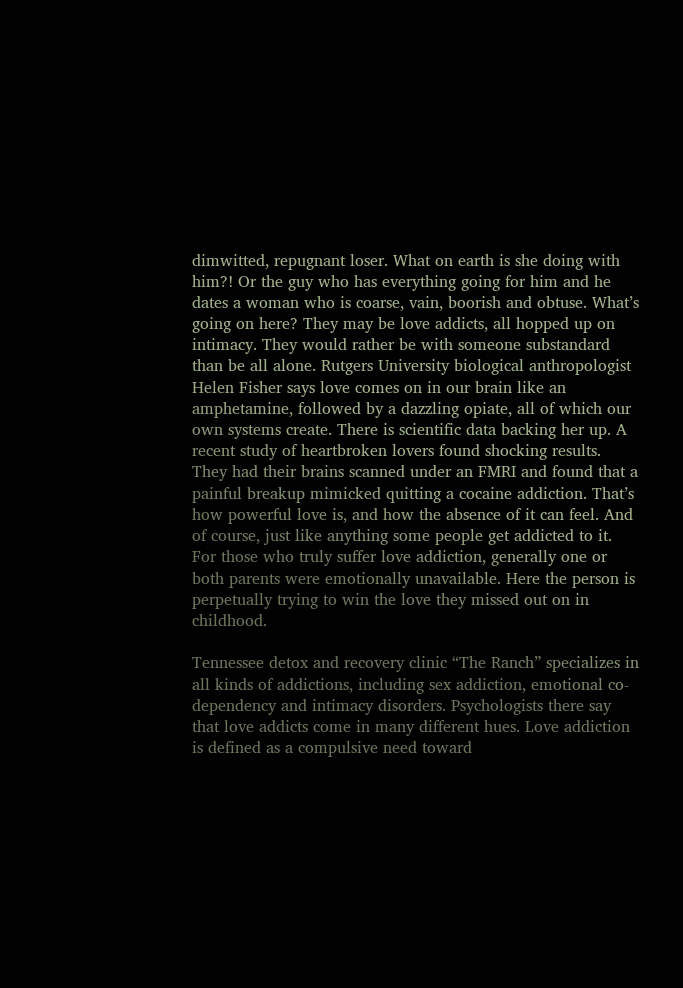dimwitted, repugnant loser. What on earth is she doing with him?! Or the guy who has everything going for him and he dates a woman who is coarse, vain, boorish and obtuse. What’s going on here? They may be love addicts, all hopped up on intimacy. They would rather be with someone substandard than be all alone. Rutgers University biological anthropologist Helen Fisher says love comes on in our brain like an amphetamine, followed by a dazzling opiate, all of which our own systems create. There is scientific data backing her up. A recent study of heartbroken lovers found shocking results. They had their brains scanned under an FMRI and found that a painful breakup mimicked quitting a cocaine addiction. That’s how powerful love is, and how the absence of it can feel. And of course, just like anything some people get addicted to it.  For those who truly suffer love addiction, generally one or both parents were emotionally unavailable. Here the person is perpetually trying to win the love they missed out on in childhood.

Tennessee detox and recovery clinic “The Ranch” specializes in all kinds of addictions, including sex addiction, emotional co-dependency and intimacy disorders. Psychologists there say that love addicts come in many different hues. Love addiction is defined as a compulsive need toward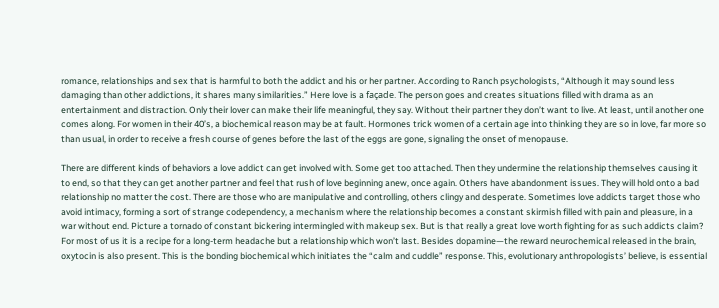romance, relationships and sex that is harmful to both the addict and his or her partner. According to Ranch psychologists, “Although it may sound less damaging than other addictions, it shares many similarities.” Here love is a façade. The person goes and creates situations filled with drama as an entertainment and distraction. Only their lover can make their life meaningful, they say. Without their partner they don’t want to live. At least, until another one comes along. For women in their 40’s, a biochemical reason may be at fault. Hormones trick women of a certain age into thinking they are so in love, far more so than usual, in order to receive a fresh course of genes before the last of the eggs are gone, signaling the onset of menopause.

There are different kinds of behaviors a love addict can get involved with. Some get too attached. Then they undermine the relationship themselves causing it to end, so that they can get another partner and feel that rush of love beginning anew, once again. Others have abandonment issues. They will hold onto a bad relationship no matter the cost. There are those who are manipulative and controlling, others clingy and desperate. Sometimes love addicts target those who avoid intimacy, forming a sort of strange codependency, a mechanism where the relationship becomes a constant skirmish filled with pain and pleasure, in a war without end. Picture a tornado of constant bickering intermingled with makeup sex. But is that really a great love worth fighting for as such addicts claim? For most of us it is a recipe for a long-term headache but a relationship which won’t last. Besides dopamine—the reward neurochemical released in the brain, oxytocin is also present. This is the bonding biochemical which initiates the “calm and cuddle” response. This, evolutionary anthropologists’ believe, is essential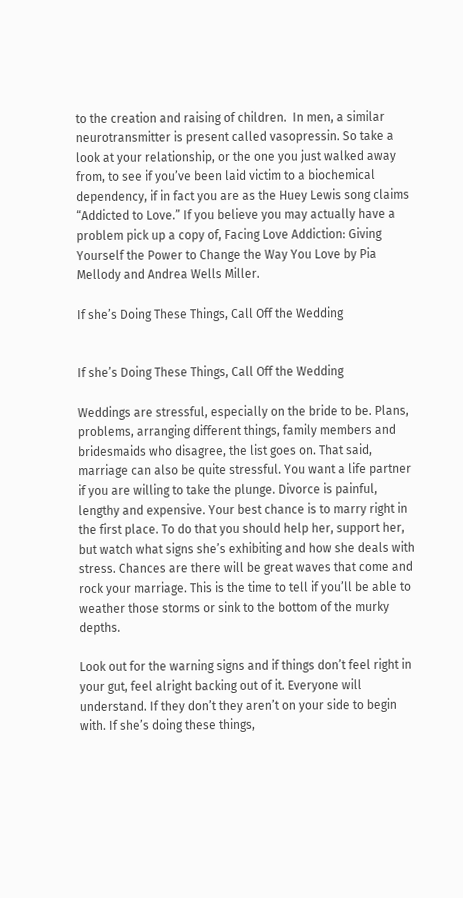to the creation and raising of children.  In men, a similar neurotransmitter is present called vasopressin. So take a look at your relationship, or the one you just walked away from, to see if you’ve been laid victim to a biochemical dependency, if in fact you are as the Huey Lewis song claims “Addicted to Love.” If you believe you may actually have a problem pick up a copy of, Facing Love Addiction: Giving Yourself the Power to Change the Way You Love by Pia Mellody and Andrea Wells Miller.

If she’s Doing These Things, Call Off the Wedding


If she’s Doing These Things, Call Off the Wedding

Weddings are stressful, especially on the bride to be. Plans, problems, arranging different things, family members and bridesmaids who disagree, the list goes on. That said, marriage can also be quite stressful. You want a life partner if you are willing to take the plunge. Divorce is painful, lengthy and expensive. Your best chance is to marry right in the first place. To do that you should help her, support her, but watch what signs she’s exhibiting and how she deals with stress. Chances are there will be great waves that come and rock your marriage. This is the time to tell if you’ll be able to weather those storms or sink to the bottom of the murky depths.

Look out for the warning signs and if things don’t feel right in your gut, feel alright backing out of it. Everyone will understand. If they don’t they aren’t on your side to begin with. If she’s doing these things,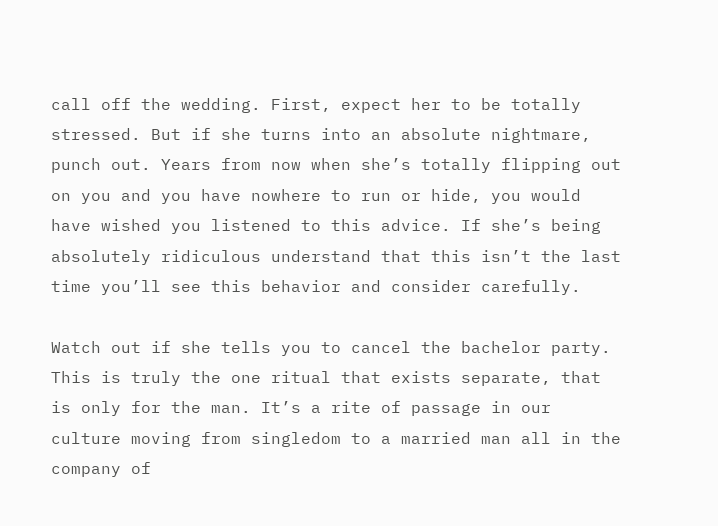call off the wedding. First, expect her to be totally stressed. But if she turns into an absolute nightmare, punch out. Years from now when she’s totally flipping out on you and you have nowhere to run or hide, you would have wished you listened to this advice. If she’s being absolutely ridiculous understand that this isn’t the last time you’ll see this behavior and consider carefully.

Watch out if she tells you to cancel the bachelor party. This is truly the one ritual that exists separate, that is only for the man. It’s a rite of passage in our culture moving from singledom to a married man all in the company of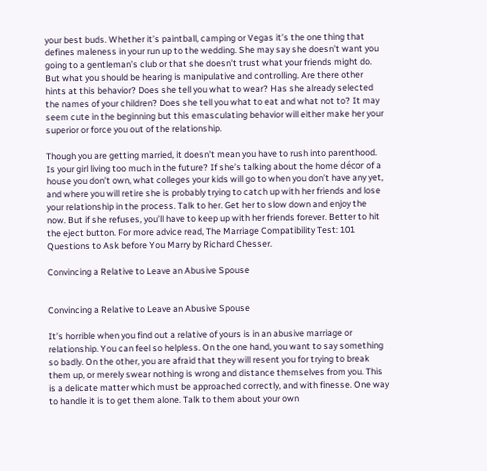your best buds. Whether it’s paintball, camping or Vegas it’s the one thing that defines maleness in your run up to the wedding. She may say she doesn’t want you going to a gentleman’s club or that she doesn’t trust what your friends might do. But what you should be hearing is manipulative and controlling. Are there other hints at this behavior? Does she tell you what to wear? Has she already selected the names of your children? Does she tell you what to eat and what not to? It may seem cute in the beginning but this emasculating behavior will either make her your superior or force you out of the relationship.

Though you are getting married, it doesn’t mean you have to rush into parenthood. Is your girl living too much in the future? If she’s talking about the home décor of a house you don’t own, what colleges your kids will go to when you don’t have any yet, and where you will retire she is probably trying to catch up with her friends and lose your relationship in the process. Talk to her. Get her to slow down and enjoy the now. But if she refuses, you’ll have to keep up with her friends forever. Better to hit the eject button. For more advice read, The Marriage Compatibility Test: 101 Questions to Ask before You Marry by Richard Chesser.

Convincing a Relative to Leave an Abusive Spouse


Convincing a Relative to Leave an Abusive Spouse

It’s horrible when you find out a relative of yours is in an abusive marriage or relationship. You can feel so helpless. On the one hand, you want to say something so badly. On the other, you are afraid that they will resent you for trying to break them up, or merely swear nothing is wrong and distance themselves from you. This is a delicate matter which must be approached correctly, and with finesse. One way to handle it is to get them alone. Talk to them about your own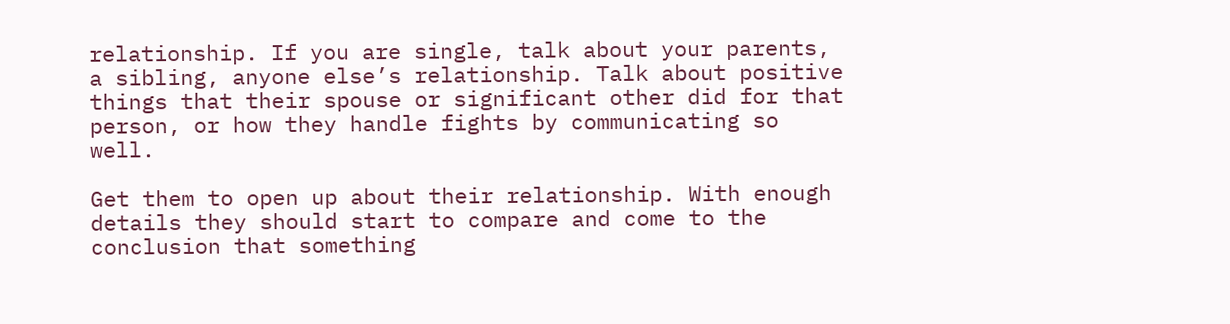relationship. If you are single, talk about your parents, a sibling, anyone else’s relationship. Talk about positive things that their spouse or significant other did for that person, or how they handle fights by communicating so well.

Get them to open up about their relationship. With enough details they should start to compare and come to the conclusion that something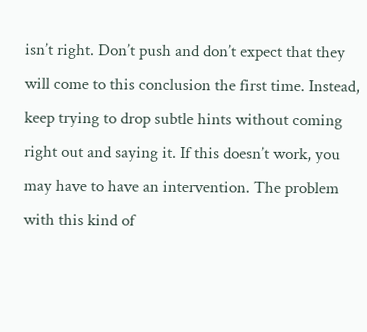isn’t right. Don’t push and don’t expect that they will come to this conclusion the first time. Instead, keep trying to drop subtle hints without coming right out and saying it. If this doesn’t work, you may have to have an intervention. The problem with this kind of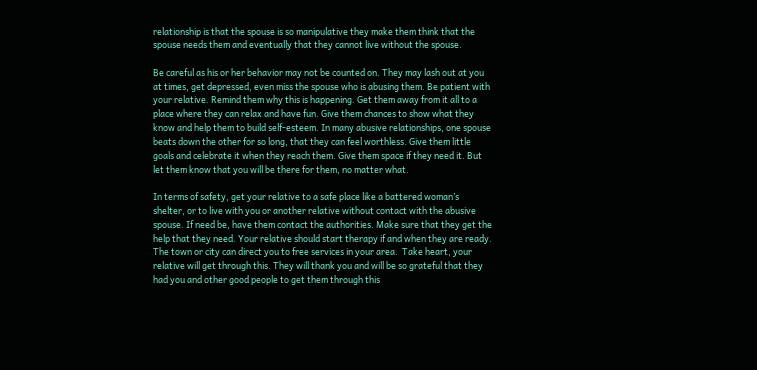relationship is that the spouse is so manipulative they make them think that the spouse needs them and eventually that they cannot live without the spouse.

Be careful as his or her behavior may not be counted on. They may lash out at you at times, get depressed, even miss the spouse who is abusing them. Be patient with your relative. Remind them why this is happening. Get them away from it all to a place where they can relax and have fun. Give them chances to show what they know and help them to build self-esteem. In many abusive relationships, one spouse beats down the other for so long, that they can feel worthless. Give them little goals and celebrate it when they reach them. Give them space if they need it. But let them know that you will be there for them, no matter what.

In terms of safety, get your relative to a safe place like a battered woman’s shelter, or to live with you or another relative without contact with the abusive spouse. If need be, have them contact the authorities. Make sure that they get the help that they need. Your relative should start therapy if and when they are ready. The town or city can direct you to free services in your area.  Take heart, your relative will get through this. They will thank you and will be so grateful that they had you and other good people to get them through this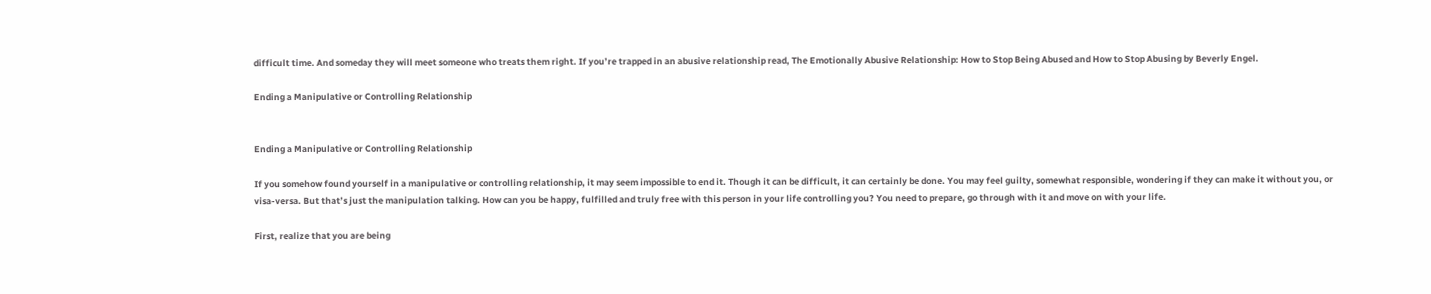difficult time. And someday they will meet someone who treats them right. If you’re trapped in an abusive relationship read, The Emotionally Abusive Relationship: How to Stop Being Abused and How to Stop Abusing by Beverly Engel.

Ending a Manipulative or Controlling Relationship


Ending a Manipulative or Controlling Relationship

If you somehow found yourself in a manipulative or controlling relationship, it may seem impossible to end it. Though it can be difficult, it can certainly be done. You may feel guilty, somewhat responsible, wondering if they can make it without you, or visa-versa. But that’s just the manipulation talking. How can you be happy, fulfilled and truly free with this person in your life controlling you? You need to prepare, go through with it and move on with your life.

First, realize that you are being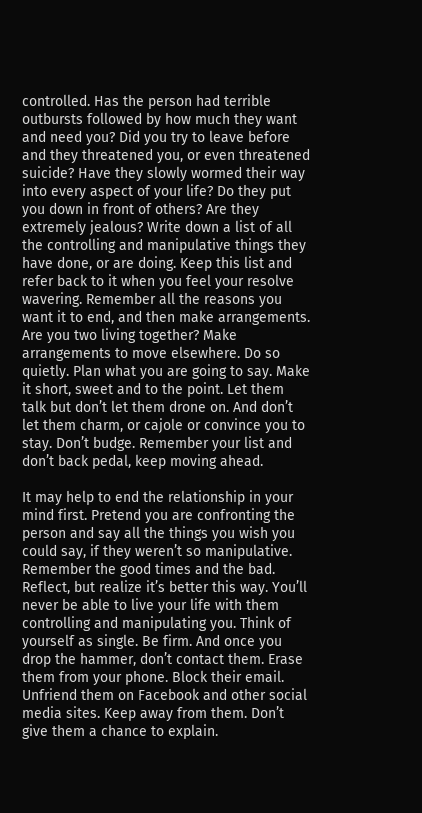controlled. Has the person had terrible outbursts followed by how much they want and need you? Did you try to leave before and they threatened you, or even threatened suicide? Have they slowly wormed their way into every aspect of your life? Do they put you down in front of others? Are they extremely jealous? Write down a list of all the controlling and manipulative things they have done, or are doing. Keep this list and refer back to it when you feel your resolve wavering. Remember all the reasons you want it to end, and then make arrangements. Are you two living together? Make arrangements to move elsewhere. Do so quietly. Plan what you are going to say. Make it short, sweet and to the point. Let them talk but don’t let them drone on. And don’t let them charm, or cajole or convince you to stay. Don’t budge. Remember your list and don’t back pedal, keep moving ahead.

It may help to end the relationship in your mind first. Pretend you are confronting the person and say all the things you wish you could say, if they weren’t so manipulative. Remember the good times and the bad. Reflect, but realize it’s better this way. You’ll never be able to live your life with them controlling and manipulating you. Think of yourself as single. Be firm. And once you drop the hammer, don’t contact them. Erase them from your phone. Block their email. Unfriend them on Facebook and other social media sites. Keep away from them. Don’t give them a chance to explain.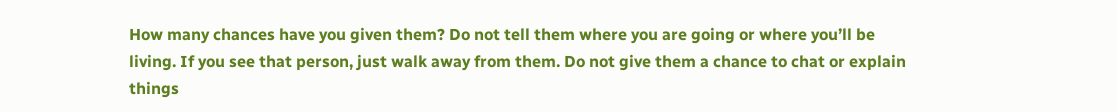How many chances have you given them? Do not tell them where you are going or where you’ll be living. If you see that person, just walk away from them. Do not give them a chance to chat or explain things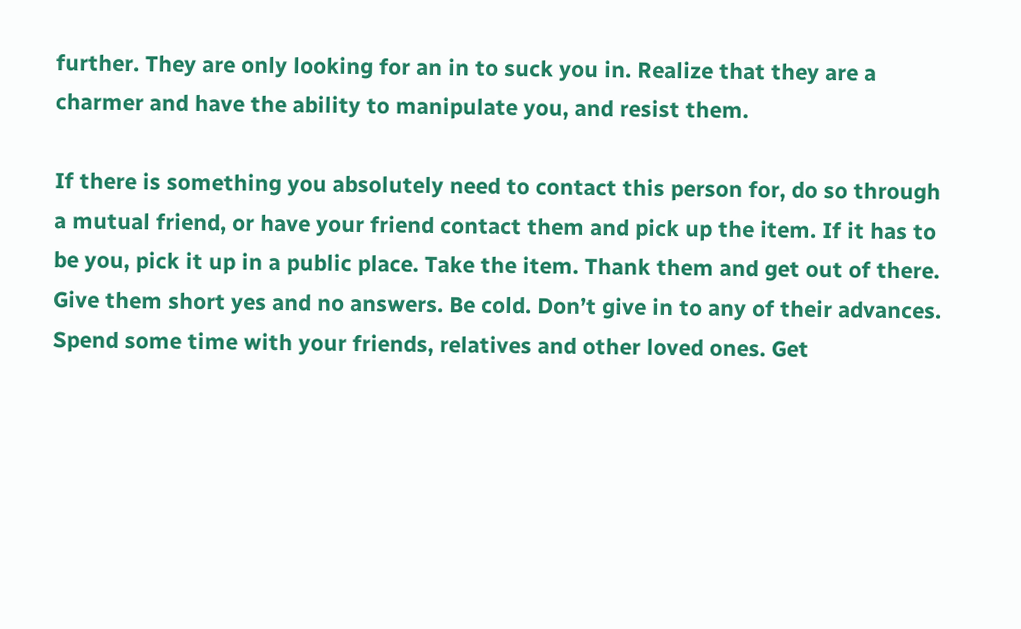further. They are only looking for an in to suck you in. Realize that they are a charmer and have the ability to manipulate you, and resist them.

If there is something you absolutely need to contact this person for, do so through a mutual friend, or have your friend contact them and pick up the item. If it has to be you, pick it up in a public place. Take the item. Thank them and get out of there. Give them short yes and no answers. Be cold. Don’t give in to any of their advances. Spend some time with your friends, relatives and other loved ones. Get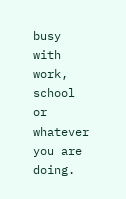busy with work, school or whatever you are doing.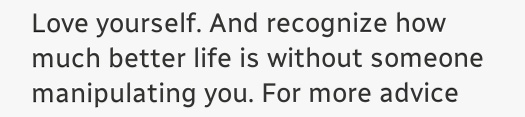Love yourself. And recognize how much better life is without someone manipulating you. For more advice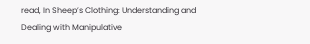read, In Sheep’s Clothing: Understanding and Dealing with Manipulative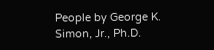People by George K. Simon, Jr., Ph.D.